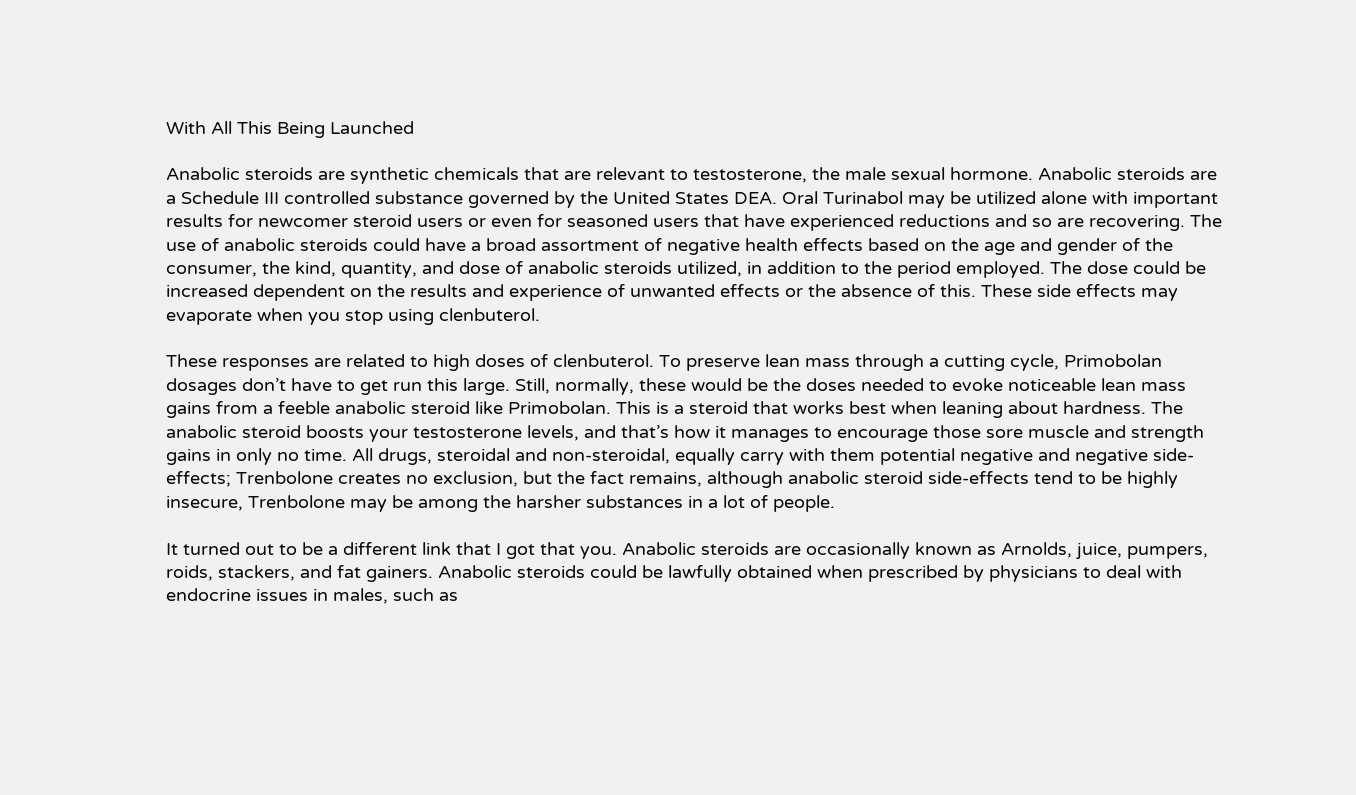With All This Being Launched

Anabolic steroids are synthetic chemicals that are relevant to testosterone, the male sexual hormone. Anabolic steroids are a Schedule III controlled substance governed by the United States DEA. Oral Turinabol may be utilized alone with important results for newcomer steroid users or even for seasoned users that have experienced reductions and so are recovering. The use of anabolic steroids could have a broad assortment of negative health effects based on the age and gender of the consumer, the kind, quantity, and dose of anabolic steroids utilized, in addition to the period employed. The dose could be increased dependent on the results and experience of unwanted effects or the absence of this. These side effects may evaporate when you stop using clenbuterol.

These responses are related to high doses of clenbuterol. To preserve lean mass through a cutting cycle, Primobolan dosages don’t have to get run this large. Still, normally, these would be the doses needed to evoke noticeable lean mass gains from a feeble anabolic steroid like Primobolan. This is a steroid that works best when leaning about hardness. The anabolic steroid boosts your testosterone levels, and that’s how it manages to encourage those sore muscle and strength gains in only no time. All drugs, steroidal and non-steroidal, equally carry with them potential negative and negative side-effects; Trenbolone creates no exclusion, but the fact remains, although anabolic steroid side-effects tend to be highly insecure, Trenbolone may be among the harsher substances in a lot of people.

It turned out to be a different link that I got that you. Anabolic steroids are occasionally known as Arnolds, juice, pumpers, roids, stackers, and fat gainers. Anabolic steroids could be lawfully obtained when prescribed by physicians to deal with endocrine issues in males, such as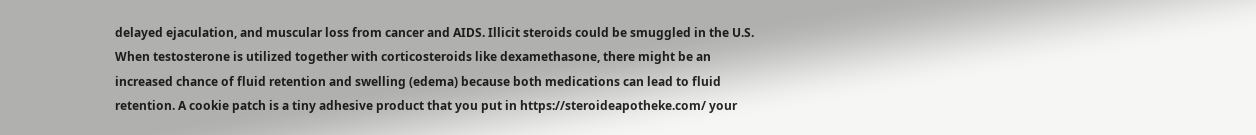delayed ejaculation, and muscular loss from cancer and AIDS. Illicit steroids could be smuggled in the U.S. When testosterone is utilized together with corticosteroids like dexamethasone, there might be an increased chance of fluid retention and swelling (edema) because both medications can lead to fluid retention. A cookie patch is a tiny adhesive product that you put in https://steroideapotheke.com/ your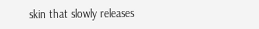skin that slowly releases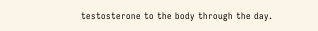testosterone to the body through the day.